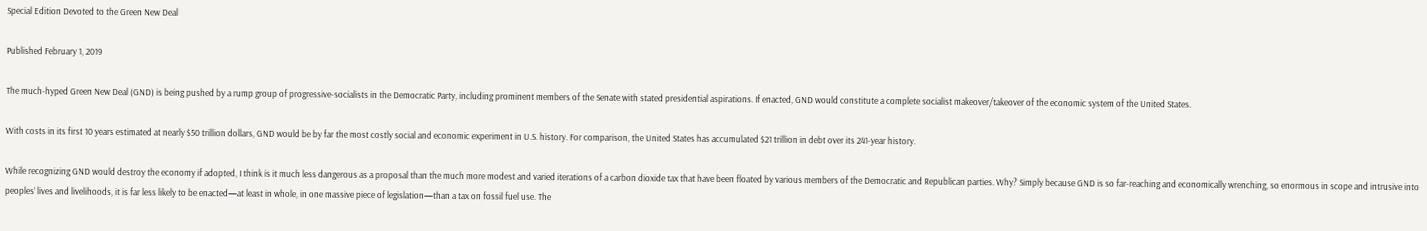Special Edition Devoted to the Green New Deal

Published February 1, 2019

The much-hyped Green New Deal (GND) is being pushed by a rump group of progressive-socialists in the Democratic Party, including prominent members of the Senate with stated presidential aspirations. If enacted, GND would constitute a complete socialist makeover/takeover of the economic system of the United States.

With costs in its first 10 years estimated at nearly $50 trillion dollars, GND would be by far the most costly social and economic experiment in U.S. history. For comparison, the United States has accumulated $21 trillion in debt over its 241-year history.

While recognizing GND would destroy the economy if adopted, I think is it much less dangerous as a proposal than the much more modest and varied iterations of a carbon dioxide tax that have been floated by various members of the Democratic and Republican parties. Why? Simply because GND is so far-reaching and economically wrenching, so enormous in scope and intrusive into peoples’ lives and livelihoods, it is far less likely to be enacted—at least in whole, in one massive piece of legislation—than a tax on fossil fuel use. The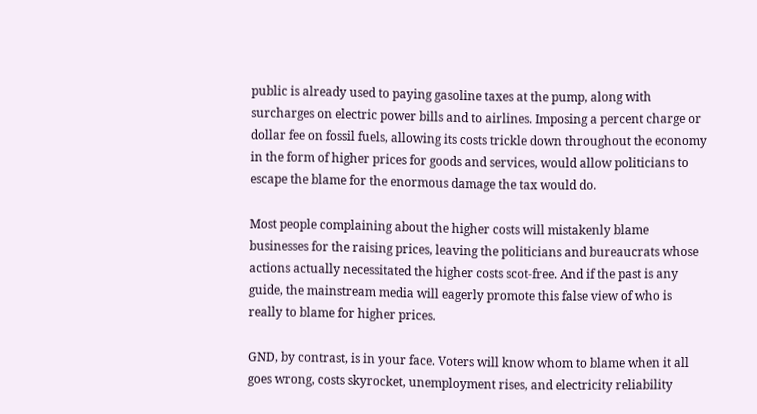public is already used to paying gasoline taxes at the pump, along with surcharges on electric power bills and to airlines. Imposing a percent charge or dollar fee on fossil fuels, allowing its costs trickle down throughout the economy in the form of higher prices for goods and services, would allow politicians to escape the blame for the enormous damage the tax would do.

Most people complaining about the higher costs will mistakenly blame businesses for the raising prices, leaving the politicians and bureaucrats whose actions actually necessitated the higher costs scot-free. And if the past is any guide, the mainstream media will eagerly promote this false view of who is really to blame for higher prices.

GND, by contrast, is in your face. Voters will know whom to blame when it all goes wrong, costs skyrocket, unemployment rises, and electricity reliability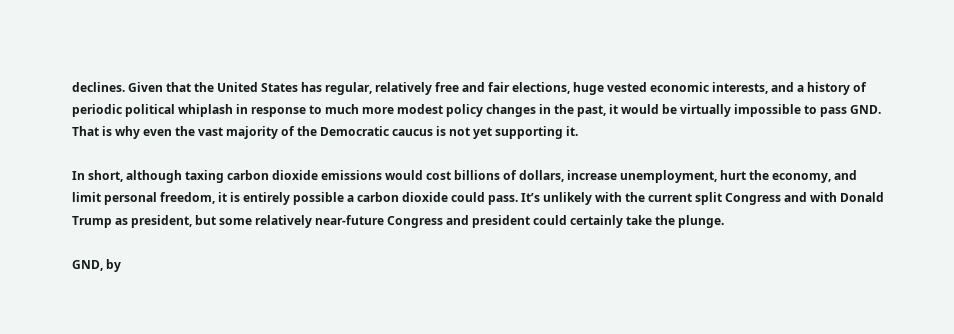declines. Given that the United States has regular, relatively free and fair elections, huge vested economic interests, and a history of periodic political whiplash in response to much more modest policy changes in the past, it would be virtually impossible to pass GND. That is why even the vast majority of the Democratic caucus is not yet supporting it.

In short, although taxing carbon dioxide emissions would cost billions of dollars, increase unemployment, hurt the economy, and limit personal freedom, it is entirely possible a carbon dioxide could pass. It’s unlikely with the current split Congress and with Donald Trump as president, but some relatively near-future Congress and president could certainly take the plunge.

GND, by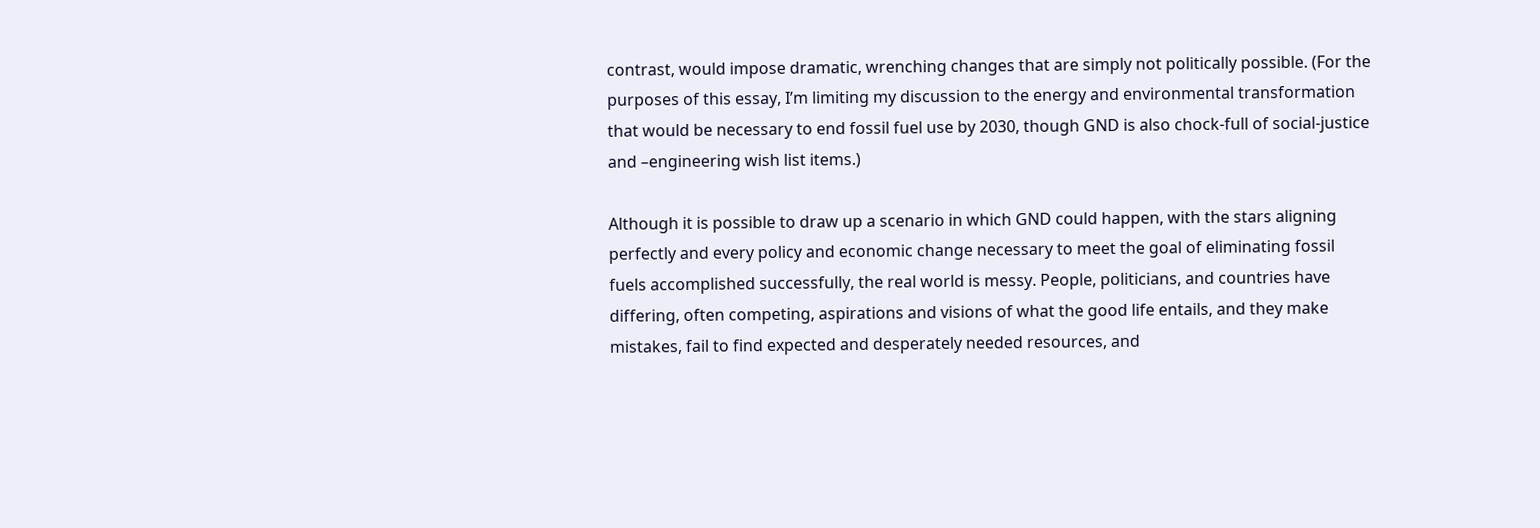contrast, would impose dramatic, wrenching changes that are simply not politically possible. (For the purposes of this essay, I’m limiting my discussion to the energy and environmental transformation that would be necessary to end fossil fuel use by 2030, though GND is also chock-full of social-justice and –engineering wish list items.)

Although it is possible to draw up a scenario in which GND could happen, with the stars aligning perfectly and every policy and economic change necessary to meet the goal of eliminating fossil fuels accomplished successfully, the real world is messy. People, politicians, and countries have differing, often competing, aspirations and visions of what the good life entails, and they make mistakes, fail to find expected and desperately needed resources, and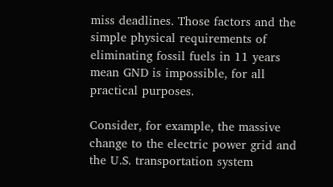miss deadlines. Those factors and the simple physical requirements of eliminating fossil fuels in 11 years mean GND is impossible, for all practical purposes.

Consider, for example, the massive change to the electric power grid and the U.S. transportation system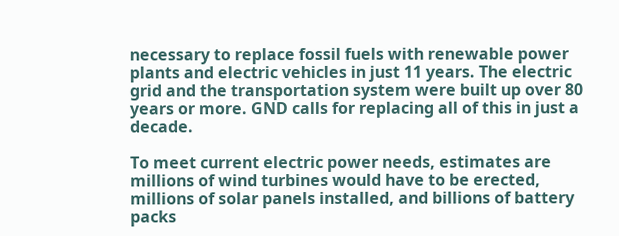necessary to replace fossil fuels with renewable power plants and electric vehicles in just 11 years. The electric grid and the transportation system were built up over 80 years or more. GND calls for replacing all of this in just a decade.

To meet current electric power needs, estimates are millions of wind turbines would have to be erected, millions of solar panels installed, and billions of battery packs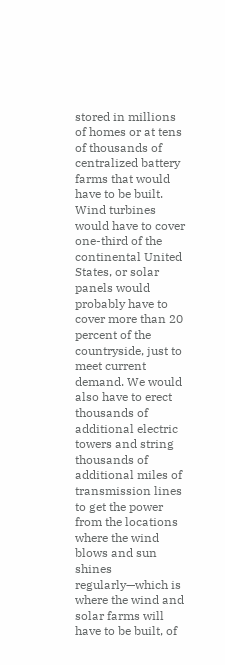stored in millions of homes or at tens of thousands of centralized battery farms that would have to be built. Wind turbines would have to cover one-third of the continental United States, or solar panels would probably have to cover more than 20 percent of the countryside, just to meet current demand. We would also have to erect thousands of additional electric towers and string thousands of additional miles of transmission lines to get the power from the locations where the wind blows and sun shines regularly—which is where the wind and solar farms will have to be built, of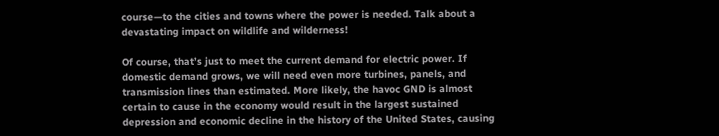course—to the cities and towns where the power is needed. Talk about a devastating impact on wildlife and wilderness!

Of course, that’s just to meet the current demand for electric power. If domestic demand grows, we will need even more turbines, panels, and transmission lines than estimated. More likely, the havoc GND is almost certain to cause in the economy would result in the largest sustained depression and economic decline in the history of the United States, causing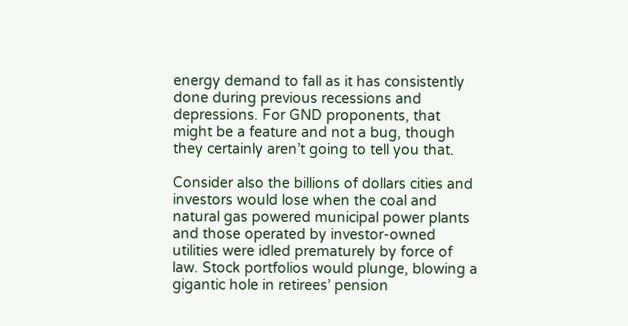energy demand to fall as it has consistently done during previous recessions and depressions. For GND proponents, that might be a feature and not a bug, though they certainly aren’t going to tell you that.

Consider also the billions of dollars cities and investors would lose when the coal and natural gas powered municipal power plants and those operated by investor-owned utilities were idled prematurely by force of law. Stock portfolios would plunge, blowing a gigantic hole in retirees’ pension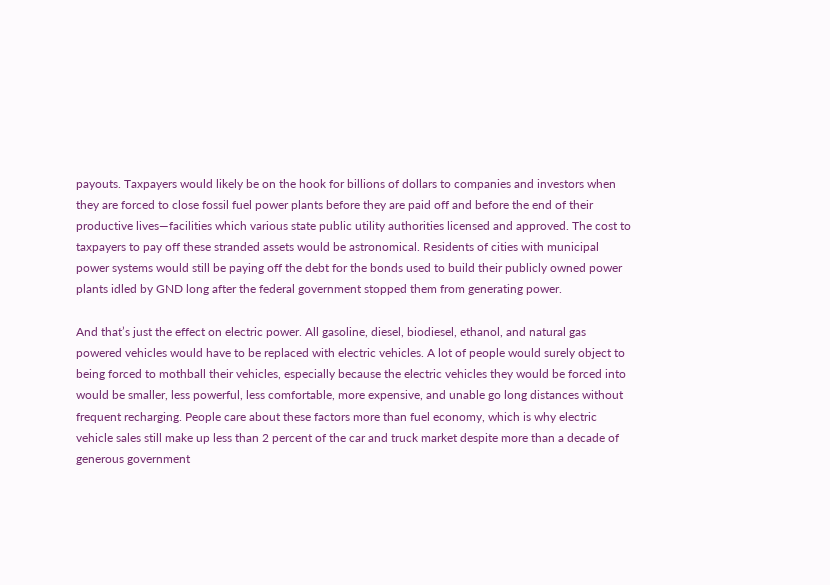payouts. Taxpayers would likely be on the hook for billions of dollars to companies and investors when they are forced to close fossil fuel power plants before they are paid off and before the end of their productive lives—facilities which various state public utility authorities licensed and approved. The cost to taxpayers to pay off these stranded assets would be astronomical. Residents of cities with municipal power systems would still be paying off the debt for the bonds used to build their publicly owned power plants idled by GND long after the federal government stopped them from generating power.

And that’s just the effect on electric power. All gasoline, diesel, biodiesel, ethanol, and natural gas powered vehicles would have to be replaced with electric vehicles. A lot of people would surely object to being forced to mothball their vehicles, especially because the electric vehicles they would be forced into would be smaller, less powerful, less comfortable, more expensive, and unable go long distances without frequent recharging. People care about these factors more than fuel economy, which is why electric vehicle sales still make up less than 2 percent of the car and truck market despite more than a decade of generous government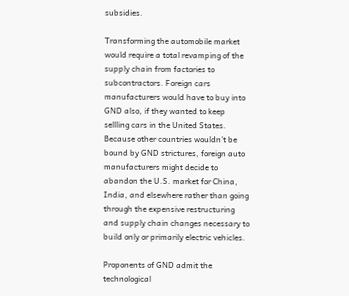subsidies.

Transforming the automobile market would require a total revamping of the supply chain from factories to subcontractors. Foreign cars manufacturers would have to buy into GND also, if they wanted to keep sellling cars in the United States. Because other countries wouldn’t be bound by GND strictures, foreign auto manufacturers might decide to abandon the U.S. market for China, India, and elsewhere rather than going through the expensive restructuring and supply chain changes necessary to build only or primarily electric vehicles.

Proponents of GND admit the technological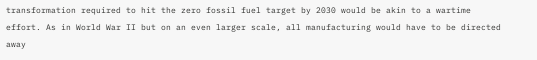transformation required to hit the zero fossil fuel target by 2030 would be akin to a wartime effort. As in World War II but on an even larger scale, all manufacturing would have to be directed away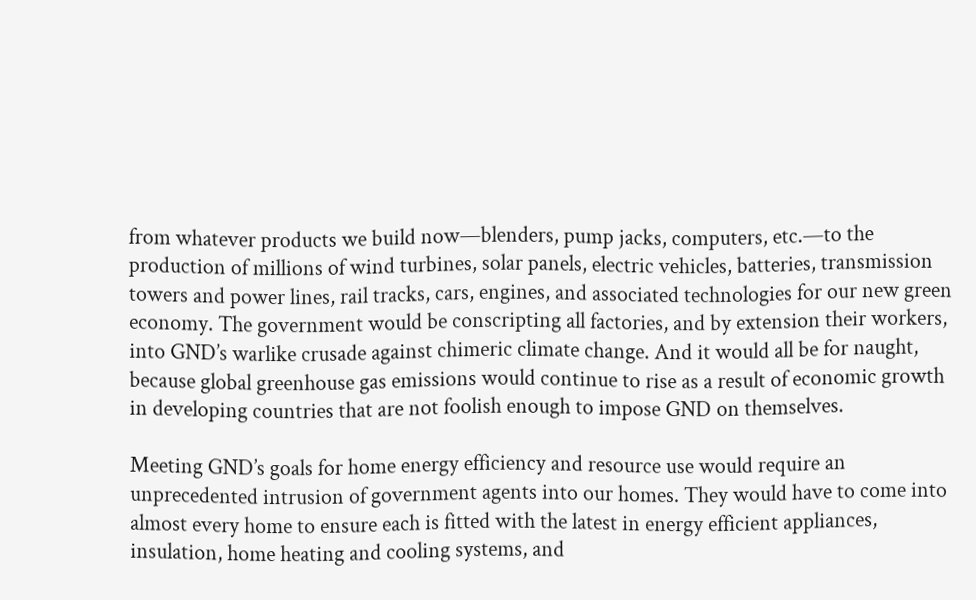from whatever products we build now—blenders, pump jacks, computers, etc.—to the production of millions of wind turbines, solar panels, electric vehicles, batteries, transmission towers and power lines, rail tracks, cars, engines, and associated technologies for our new green economy. The government would be conscripting all factories, and by extension their workers, into GND’s warlike crusade against chimeric climate change. And it would all be for naught, because global greenhouse gas emissions would continue to rise as a result of economic growth in developing countries that are not foolish enough to impose GND on themselves.

Meeting GND’s goals for home energy efficiency and resource use would require an unprecedented intrusion of government agents into our homes. They would have to come into almost every home to ensure each is fitted with the latest in energy efficient appliances, insulation, home heating and cooling systems, and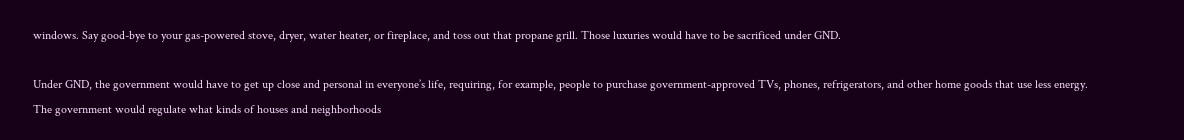windows. Say good-bye to your gas-powered stove, dryer, water heater, or fireplace, and toss out that propane grill. Those luxuries would have to be sacrificed under GND.

Under GND, the government would have to get up close and personal in everyone’s life, requiring, for example, people to purchase government-approved TVs, phones, refrigerators, and other home goods that use less energy. The government would regulate what kinds of houses and neighborhoods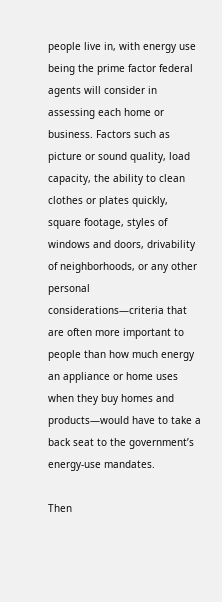people live in, with energy use being the prime factor federal agents will consider in assessing each home or business. Factors such as picture or sound quality, load capacity, the ability to clean clothes or plates quickly, square footage, styles of windows and doors, drivability of neighborhoods, or any other personal considerations—criteria that are often more important to people than how much energy an appliance or home uses when they buy homes and products—would have to take a back seat to the government’s energy-use mandates.

Then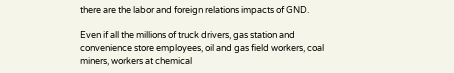there are the labor and foreign relations impacts of GND.

Even if all the millions of truck drivers, gas station and convenience store employees, oil and gas field workers, coal miners, workers at chemical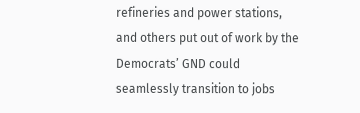refineries and power stations, and others put out of work by the Democrats’ GND could seamlessly transition to jobs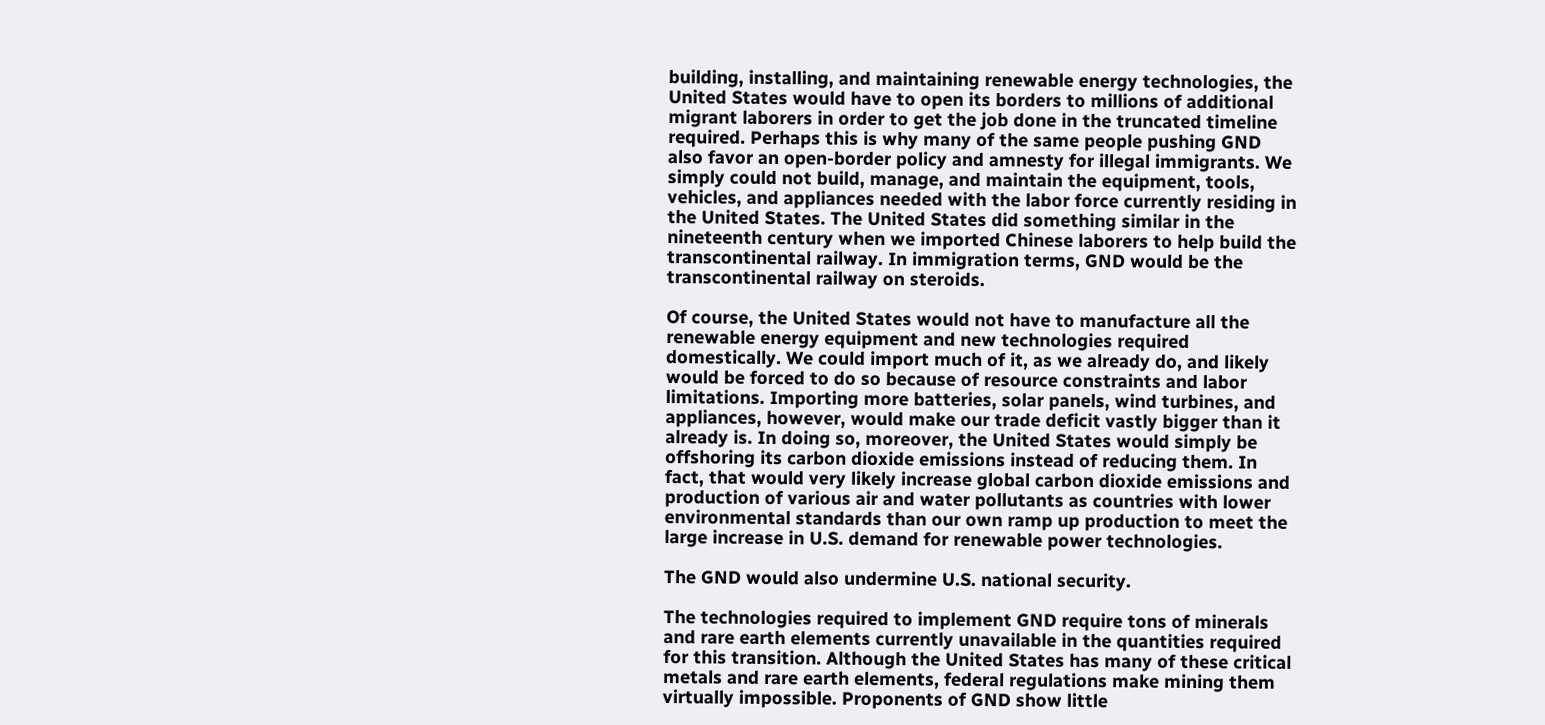building, installing, and maintaining renewable energy technologies, the United States would have to open its borders to millions of additional migrant laborers in order to get the job done in the truncated timeline required. Perhaps this is why many of the same people pushing GND also favor an open-border policy and amnesty for illegal immigrants. We simply could not build, manage, and maintain the equipment, tools, vehicles, and appliances needed with the labor force currently residing in the United States. The United States did something similar in the nineteenth century when we imported Chinese laborers to help build the transcontinental railway. In immigration terms, GND would be the transcontinental railway on steroids.

Of course, the United States would not have to manufacture all the renewable energy equipment and new technologies required domestically. We could import much of it, as we already do, and likely would be forced to do so because of resource constraints and labor limitations. Importing more batteries, solar panels, wind turbines, and appliances, however, would make our trade deficit vastly bigger than it already is. In doing so, moreover, the United States would simply be offshoring its carbon dioxide emissions instead of reducing them. In fact, that would very likely increase global carbon dioxide emissions and production of various air and water pollutants as countries with lower environmental standards than our own ramp up production to meet the large increase in U.S. demand for renewable power technologies.

The GND would also undermine U.S. national security.

The technologies required to implement GND require tons of minerals and rare earth elements currently unavailable in the quantities required for this transition. Although the United States has many of these critical metals and rare earth elements, federal regulations make mining them virtually impossible. Proponents of GND show little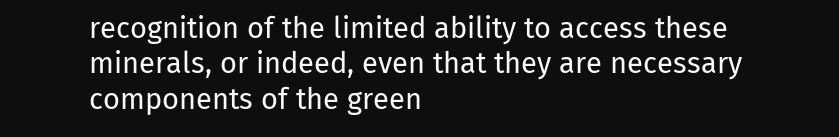recognition of the limited ability to access these minerals, or indeed, even that they are necessary components of the green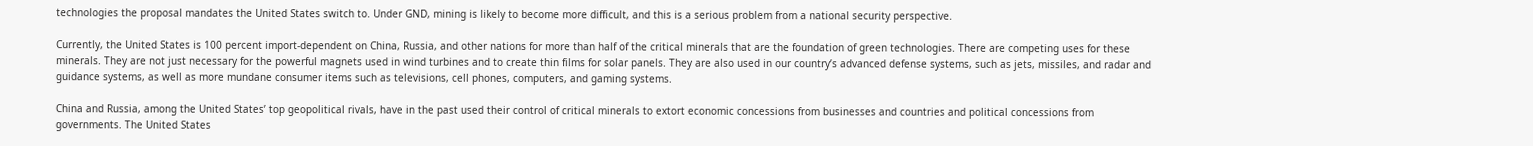technologies the proposal mandates the United States switch to. Under GND, mining is likely to become more difficult, and this is a serious problem from a national security perspective.

Currently, the United States is 100 percent import-dependent on China, Russia, and other nations for more than half of the critical minerals that are the foundation of green technologies. There are competing uses for these minerals. They are not just necessary for the powerful magnets used in wind turbines and to create thin films for solar panels. They are also used in our country’s advanced defense systems, such as jets, missiles, and radar and guidance systems, as well as more mundane consumer items such as televisions, cell phones, computers, and gaming systems.

China and Russia, among the United States’ top geopolitical rivals, have in the past used their control of critical minerals to extort economic concessions from businesses and countries and political concessions from governments. The United States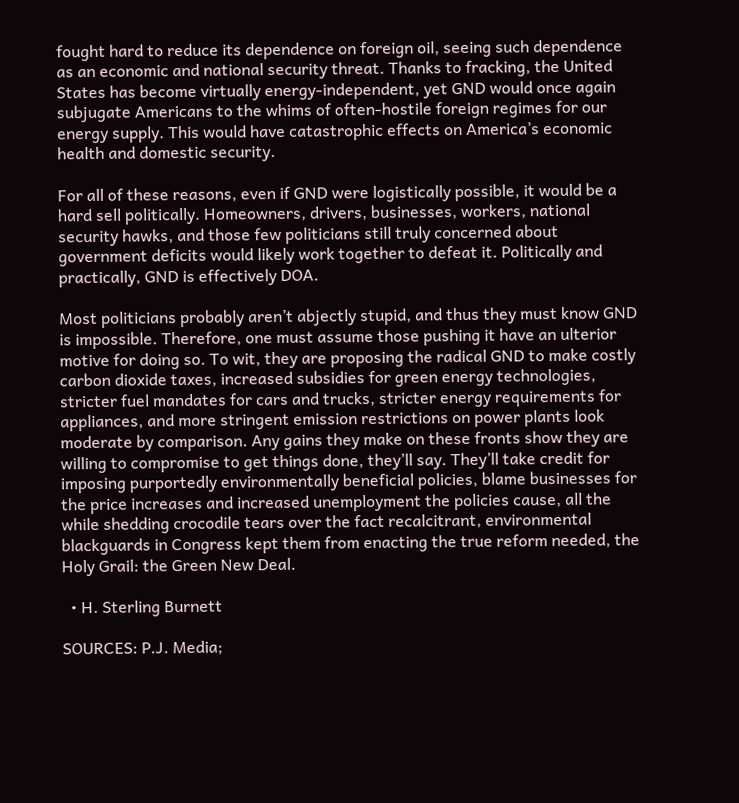fought hard to reduce its dependence on foreign oil, seeing such dependence as an economic and national security threat. Thanks to fracking, the United States has become virtually energy-independent, yet GND would once again subjugate Americans to the whims of often-hostile foreign regimes for our energy supply. This would have catastrophic effects on America’s economic health and domestic security.

For all of these reasons, even if GND were logistically possible, it would be a hard sell politically. Homeowners, drivers, businesses, workers, national security hawks, and those few politicians still truly concerned about government deficits would likely work together to defeat it. Politically and practically, GND is effectively DOA.

Most politicians probably aren’t abjectly stupid, and thus they must know GND is impossible. Therefore, one must assume those pushing it have an ulterior motive for doing so. To wit, they are proposing the radical GND to make costly carbon dioxide taxes, increased subsidies for green energy technologies, stricter fuel mandates for cars and trucks, stricter energy requirements for appliances, and more stringent emission restrictions on power plants look moderate by comparison. Any gains they make on these fronts show they are willing to compromise to get things done, they’ll say. They’ll take credit for imposing purportedly environmentally beneficial policies, blame businesses for the price increases and increased unemployment the policies cause, all the while shedding crocodile tears over the fact recalcitrant, environmental blackguards in Congress kept them from enacting the true reform needed, the Holy Grail: the Green New Deal.

  • H. Sterling Burnett

SOURCES: P.J. Media;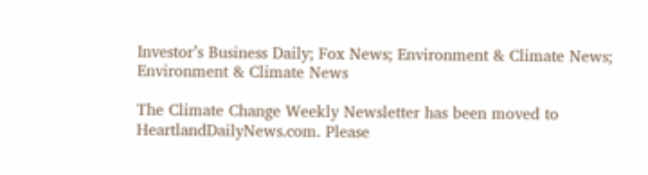Investor’s Business Daily; Fox News; Environment & Climate News; Environment & Climate News

The Climate Change Weekly Newsletter has been moved to HeartlandDailyNews.com. Please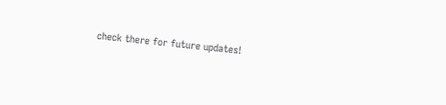check there for future updates!